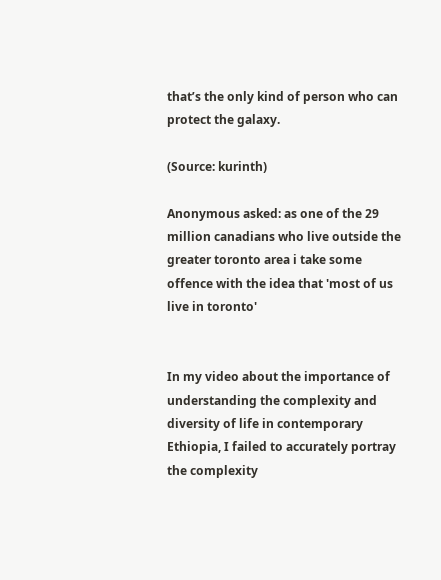that’s the only kind of person who can protect the galaxy.

(Source: kurinth)

Anonymous asked: as one of the 29 million canadians who live outside the greater toronto area i take some offence with the idea that 'most of us live in toronto'


In my video about the importance of understanding the complexity and diversity of life in contemporary Ethiopia, I failed to accurately portray the complexity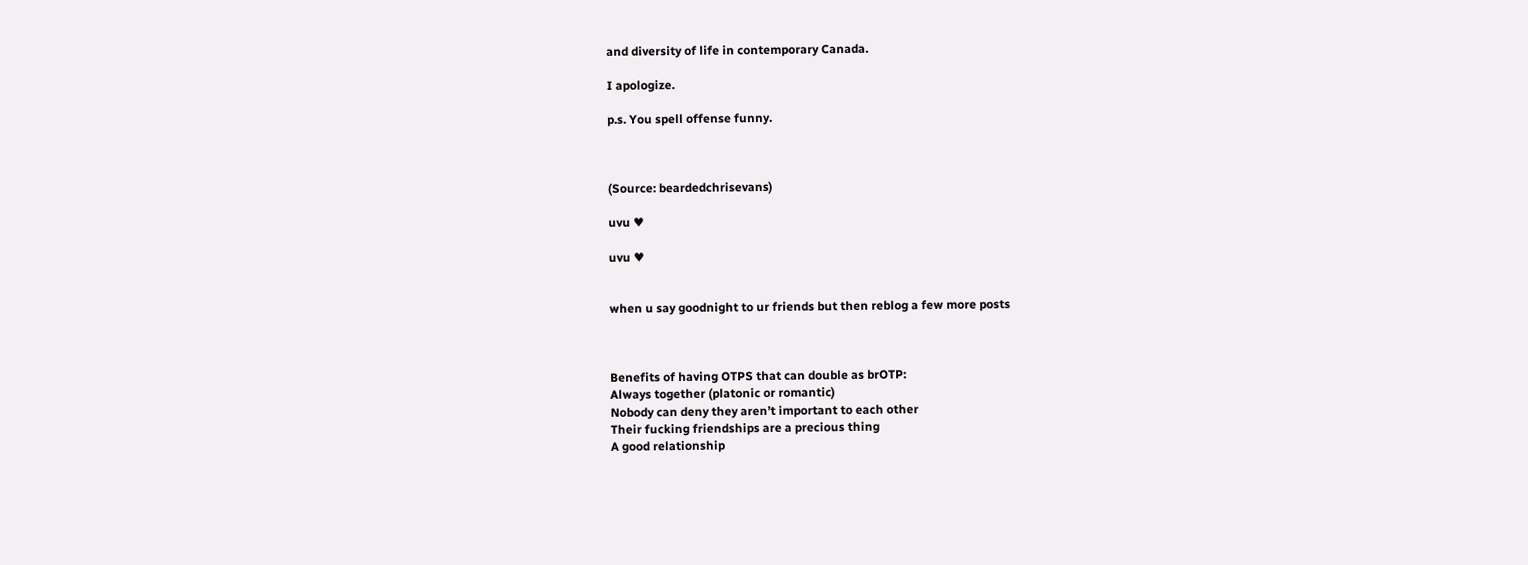and diversity of life in contemporary Canada.

I apologize.

p.s. You spell offense funny.



(Source: beardedchrisevans)

uvu ♥

uvu ♥


when u say goodnight to ur friends but then reblog a few more posts



Benefits of having OTPS that can double as brOTP:
Always together (platonic or romantic)
Nobody can deny they aren’t important to each other
Their fucking friendships are a precious thing
A good relationship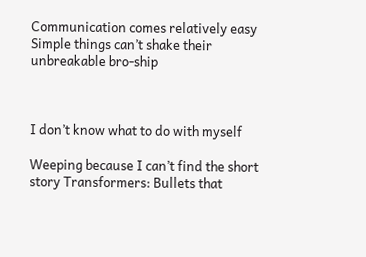Communication comes relatively easy
Simple things can’t shake their unbreakable bro-ship



I don’t know what to do with myself

Weeping because I can’t find the short story Transformers: Bullets that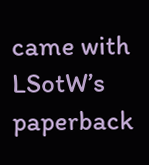came with LSotW’s paperback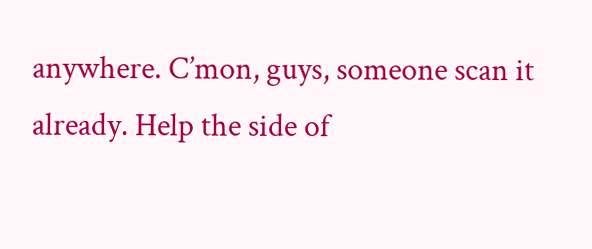anywhere. C’mon, guys, someone scan it already. Help the side of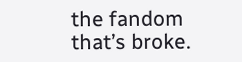the fandom that’s broke.